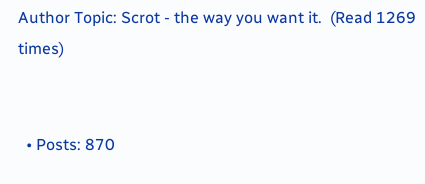Author Topic: Scrot - the way you want it.  (Read 1269 times)


  • Posts: 870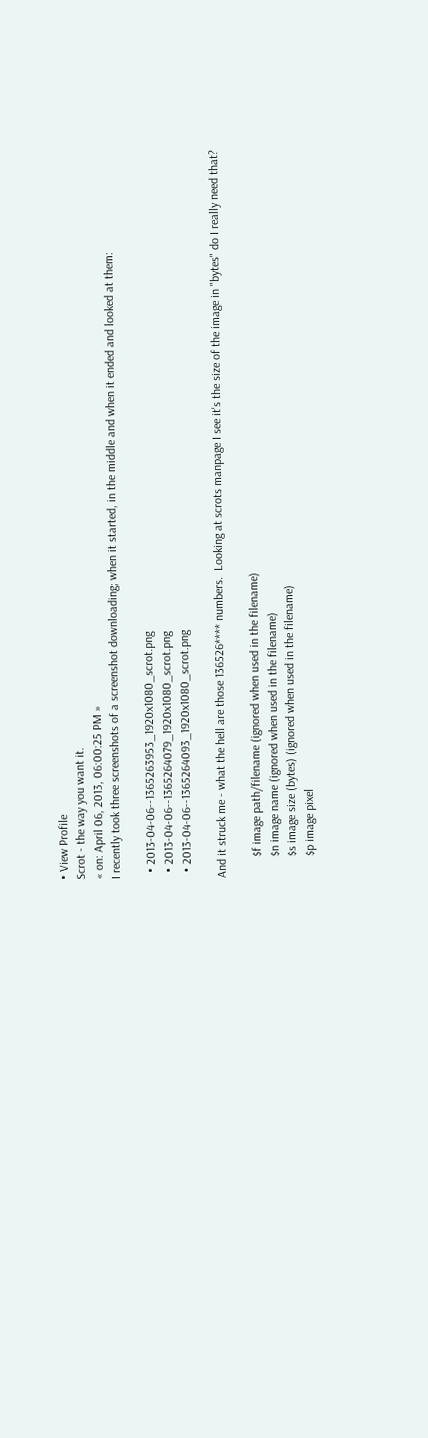• View Profile
Scrot - the way you want it.
« on: April 06, 2013, 06:00:25 PM »
I recently took three screenshots of a screenshot downloading; when it started, in the middle and when it ended and looked at them:

  • 2013-04-06--1365263953_1920x1080_scrot.png
  • 2013-04-06--1365264079_1920x1080_scrot.png
  • 2013-04-06--1365264093_1920x1080_scrot.png

And it struck me - what the hell are those 136526**** numbers.  Looking at scrots manpage I see it's the size of the image in "bytes" do I really need that?

       $f image path/filename (ignored when used in the filename)
       $n image name (ignored when used in the filename)
       $s image size (bytes) (ignored when used in the filename)
       $p image pixel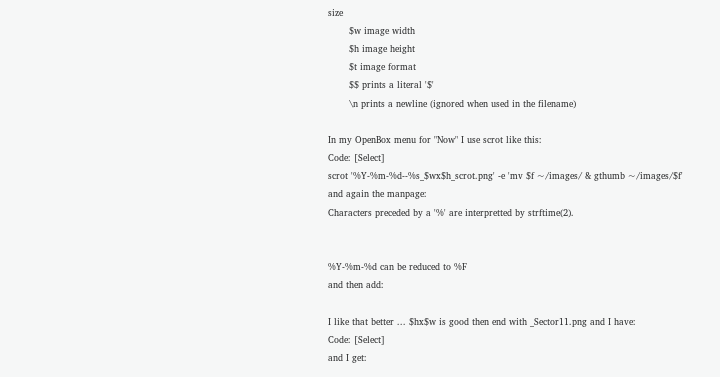size
       $w image width
       $h image height
       $t image format
       $$ prints a literal '$'
       \n prints a newline (ignored when used in the filename)

In my OpenBox menu for "Now" I use scrot like this:
Code: [Select]
scrot '%Y-%m-%d--%s_$wx$h_scrot.png' -e 'mv $f ~/images/ & gthumb ~/images/$f'
and again the manpage:
Characters preceded by a '%' are interpretted by strftime(2).


%Y-%m-%d can be reduced to %F
and then add:

I like that better ... $hx$w is good then end with _Sector11.png and I have:
Code: [Select]
and I get: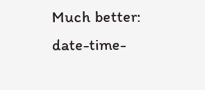Much better:  date-time-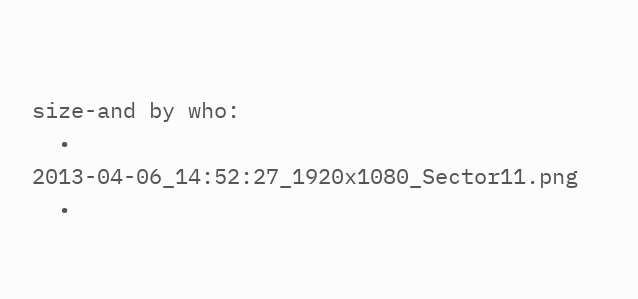size-and by who:
  • 2013-04-06_14:52:27_1920x1080_Sector11.png
  •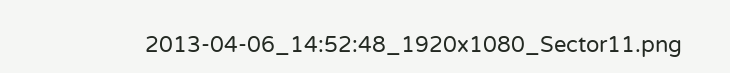2013-04-06_14:52:48_1920x1080_Sector11.png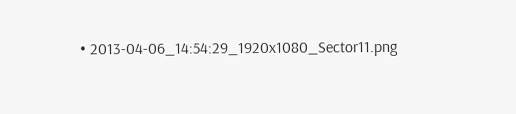• 2013-04-06_14:54:29_1920x1080_Sector11.png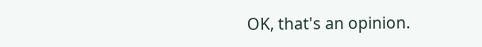OK, that's an opinion.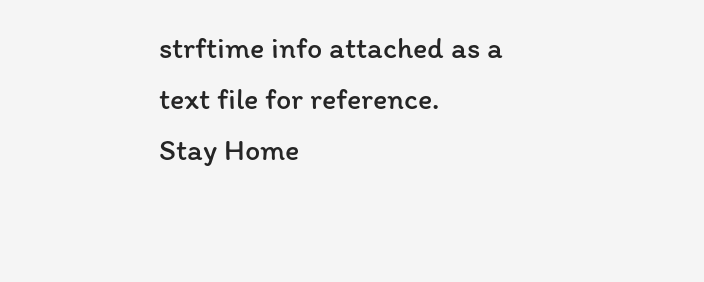strftime info attached as a text file for reference.
Stay Home